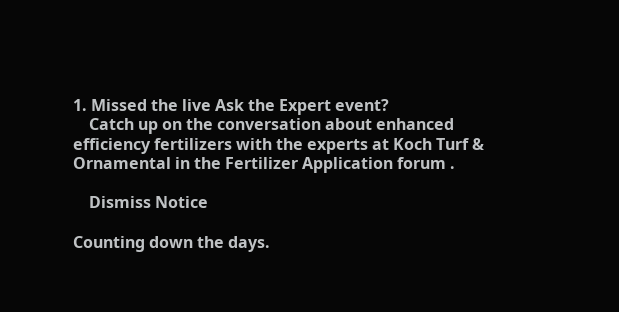1. Missed the live Ask the Expert event?
    Catch up on the conversation about enhanced efficiency fertilizers with the experts at Koch Turf & Ornamental in the Fertilizer Application forum .

    Dismiss Notice

Counting down the days.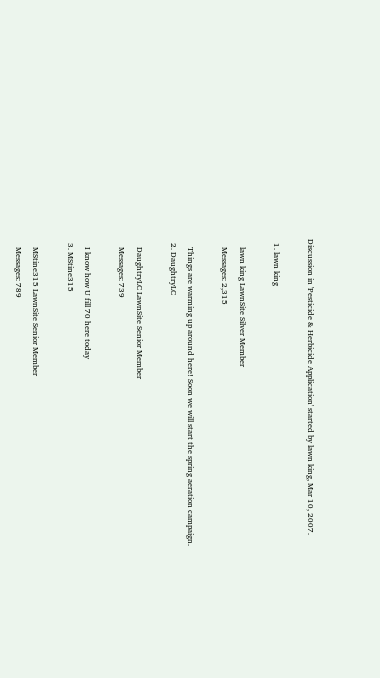Discussion in 'Pesticide & Herbicide Application' started by lawn king, Mar 10, 2007.

  1. lawn king

    lawn king LawnSite Silver Member
    Messages: 2,315

    Things are warming up around here! Soon we will start the spring aeration campaign.
  2. DaughtryLC

    DaughtryLC LawnSite Senior Member
    Messages: 739

    I know how U fill 70 here today
  3. MStine315

    MStine315 LawnSite Senior Member
    Messages: 789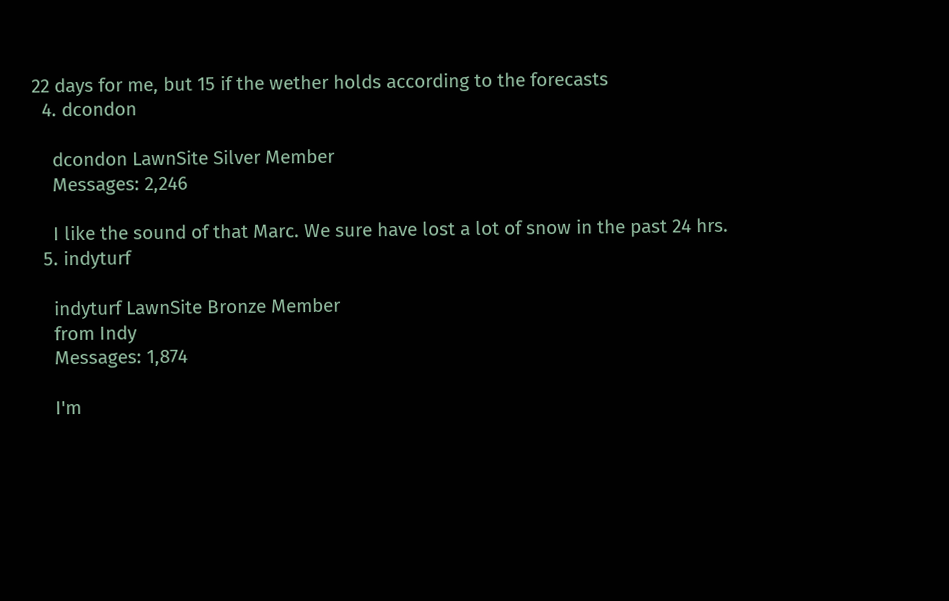22 days for me, but 15 if the wether holds according to the forecasts
  4. dcondon

    dcondon LawnSite Silver Member
    Messages: 2,246

    I like the sound of that Marc. We sure have lost a lot of snow in the past 24 hrs.
  5. indyturf

    indyturf LawnSite Bronze Member
    from Indy
    Messages: 1,874

    I'm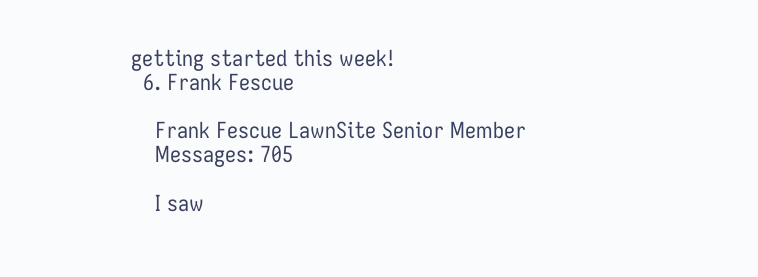getting started this week!
  6. Frank Fescue

    Frank Fescue LawnSite Senior Member
    Messages: 705

    I saw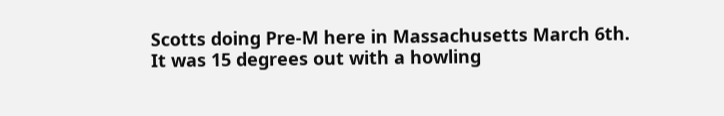Scotts doing Pre-M here in Massachusetts March 6th. It was 15 degrees out with a howling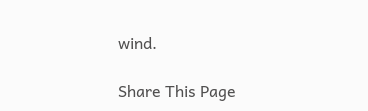wind.

Share This Page